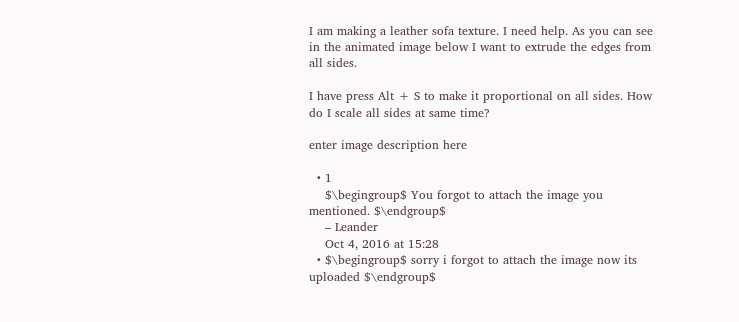I am making a leather sofa texture. I need help. As you can see in the animated image below I want to extrude the edges from all sides.

I have press Alt + S to make it proportional on all sides. How do I scale all sides at same time?

enter image description here

  • 1
    $\begingroup$ You forgot to attach the image you mentioned. $\endgroup$
    – Leander
    Oct 4, 2016 at 15:28
  • $\begingroup$ sorry i forgot to attach the image now its uploaded $\endgroup$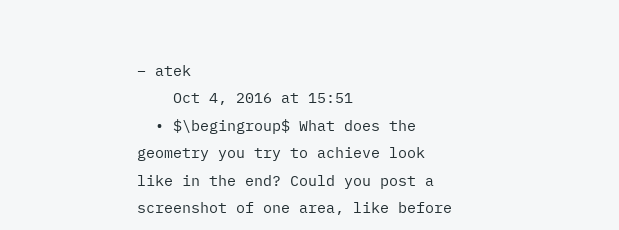– atek
    Oct 4, 2016 at 15:51
  • $\begingroup$ What does the geometry you try to achieve look like in the end? Could you post a screenshot of one area, like before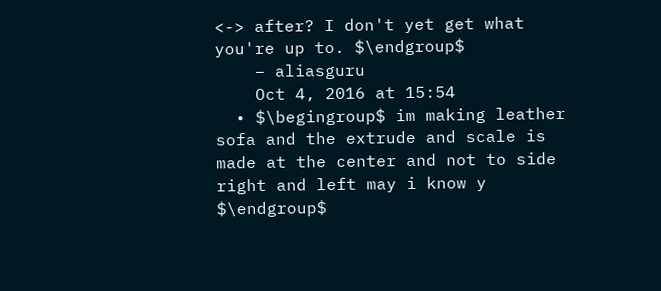<-> after? I don't yet get what you're up to. $\endgroup$
    – aliasguru
    Oct 4, 2016 at 15:54
  • $\begingroup$ im making leather sofa and the extrude and scale is made at the center and not to side right and left may i know y $\endgroup$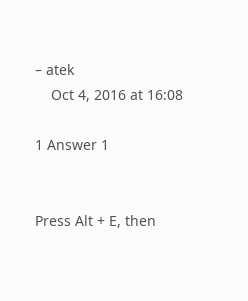– atek
    Oct 4, 2016 at 16:08

1 Answer 1


Press Alt + E, then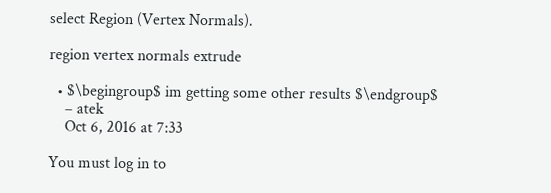select Region (Vertex Normals).

region vertex normals extrude

  • $\begingroup$ im getting some other results $\endgroup$
    – atek
    Oct 6, 2016 at 7:33

You must log in to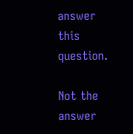answer this question.

Not the answer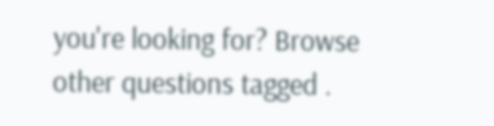you're looking for? Browse other questions tagged .